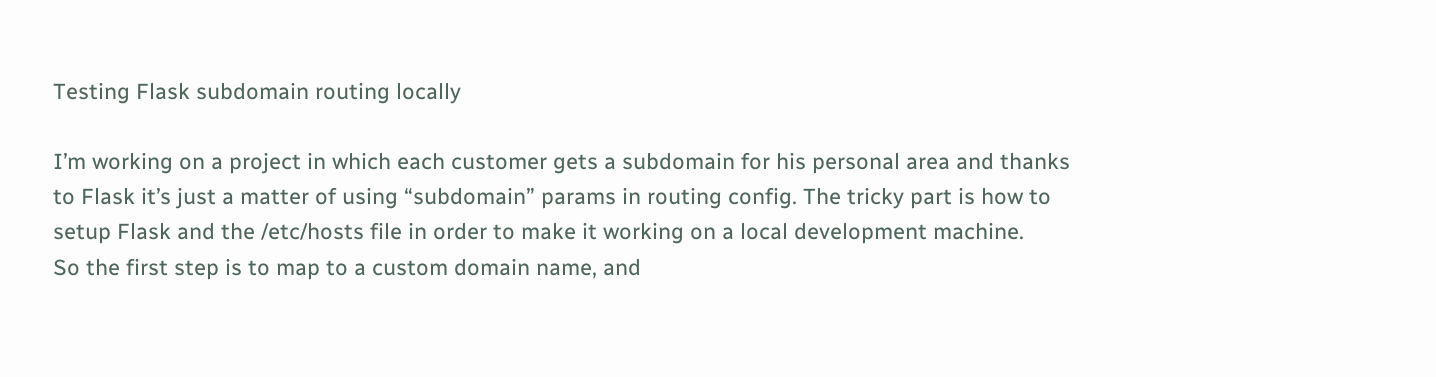Testing Flask subdomain routing locally

I’m working on a project in which each customer gets a subdomain for his personal area and thanks to Flask it’s just a matter of using “subdomain” params in routing config. The tricky part is how to setup Flask and the /etc/hosts file in order to make it working on a local development machine.
So the first step is to map to a custom domain name, and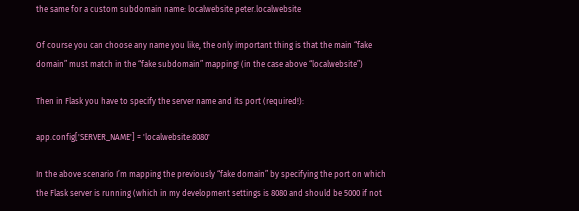the same for a custom subdomain name: localwebsite peter.localwebsite

Of course you can choose any name you like, the only important thing is that the main “fake domain” must match in the “fake subdomain” mapping! (in the case above “localwebsite”)

Then in Flask you have to specify the server name and its port (required!):

app.config['SERVER_NAME'] = 'localwebsite:8080'

In the above scenario I’m mapping the previously “fake domain” by specifying the port on which the Flask server is running (which in my development settings is 8080 and should be 5000 if not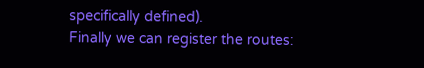specifically defined).
Finally we can register the routes: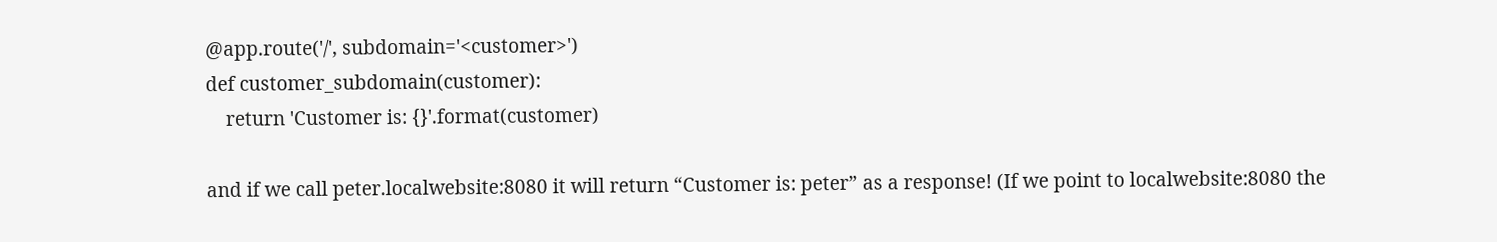@app.route('/', subdomain='<customer>')
def customer_subdomain(customer):
    return 'Customer is: {}'.format(customer)

and if we call peter.localwebsite:8080 it will return “Customer is: peter” as a response! (If we point to localwebsite:8080 the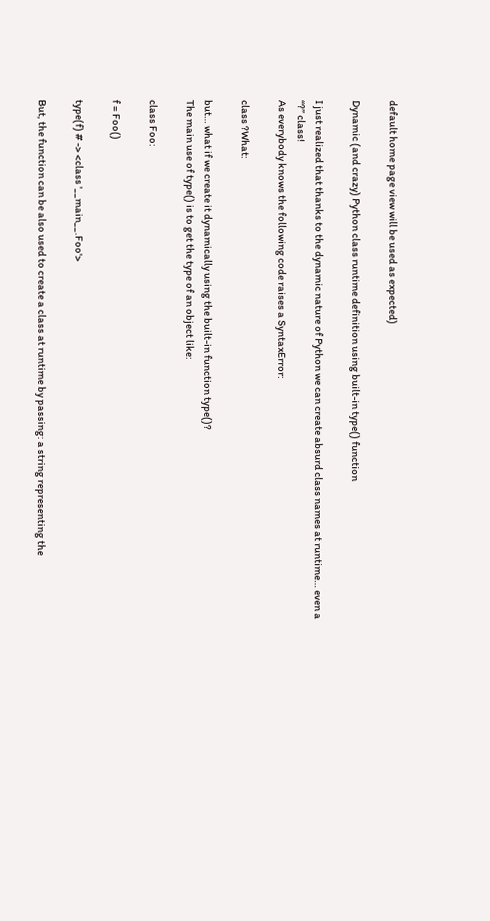default home page view will be used as expected)

Dynamic (and crazy) Python class runtime definition using built-in type() function

I just realized that thanks to the dynamic nature of Python we can create absurd class names at runtime… even a “?” class!
As everybody knows the following code raises a SyntaxError:

class ?What:

but… what if we create it dynamically using the built-in function type()?
The main use of type() is to get the type of an object like:

class Foo:

f = Foo()

type(f) # -> <class '__main__.Foo'>

But, the function can be also used to create a class at runtime by passing: a string representing the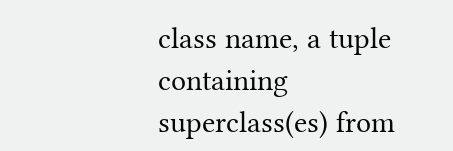class name, a tuple containing superclass(es) from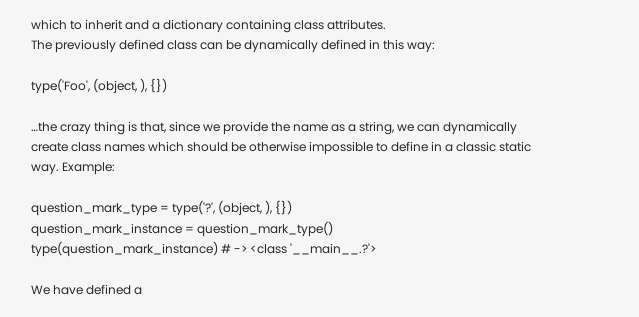which to inherit and a dictionary containing class attributes.
The previously defined class can be dynamically defined in this way:

type('Foo', (object, ), {})

…the crazy thing is that, since we provide the name as a string, we can dynamically create class names which should be otherwise impossible to define in a classic static way. Example:

question_mark_type = type('?', (object, ), {})
question_mark_instance = question_mark_type()
type(question_mark_instance) # -> <class '__main__.?'>

We have defined a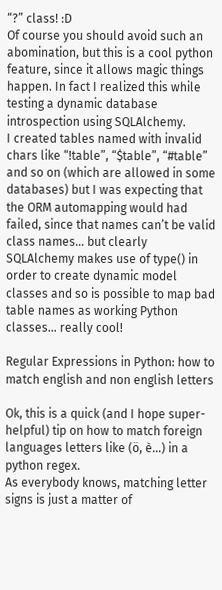“?” class! :D
Of course you should avoid such an abomination, but this is a cool python feature, since it allows magic things happen. In fact I realized this while testing a dynamic database introspection using SQLAlchemy.
I created tables named with invalid chars like “!table”, “$table”, “#table” and so on (which are allowed in some databases) but I was expecting that the ORM automapping would had failed, since that names can’t be valid class names… but clearly SQLAlchemy makes use of type() in order to create dynamic model classes and so is possible to map bad table names as working Python classes… really cool!

Regular Expressions in Python: how to match english and non english letters

Ok, this is a quick (and I hope super-helpful) tip on how to match foreign languages letters like (ö, è…) in a python regex.
As everybody knows, matching letter signs is just a matter of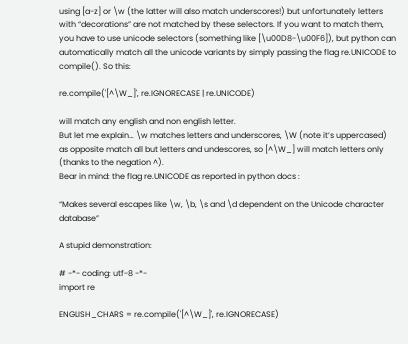using [a-z] or \w (the latter will also match underscores!) but unfortunately letters with “decorations” are not matched by these selectors. If you want to match them, you have to use unicode selectors (something like [\u00D8-\u00F6]), but python can automatically match all the unicode variants by simply passing the flag re.UNICODE to compile(). So this:

re.compile('[^\W_]', re.IGNORECASE | re.UNICODE)

will match any english and non english letter.
But let me explain… \w matches letters and underscores, \W (note it’s uppercased) as opposite match all but letters and undescores, so [^\W_] will match letters only (thanks to the negation ^).
Bear in mind: the flag re.UNICODE as reported in python docs :

“Makes several escapes like \w, \b, \s and \d dependent on the Unicode character database”

A stupid demonstration:

# -*- coding: utf-8 -*-
import re

ENGLISH_CHARS = re.compile('[^\W_]', re.IGNORECASE)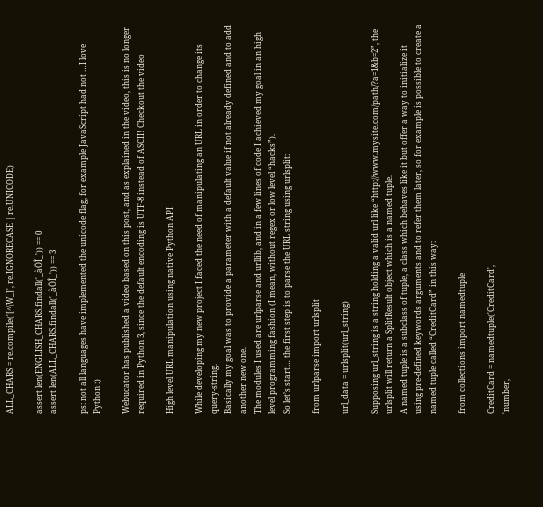ALL_CHARS = re.compile('[^\W_]', re.IGNORECASE | re.UNICODE)

assert len(ENGLISH_CHARS.findall('_àÖÎ_')) == 0
assert len(ALL_CHARS.findall('_àÖÎ_')) == 3

ps: not all languages have implemented the unicode flag, for example JavaScript had not …I love Python :)

Webucator has published a video based on this post, and as explained in the video, this is no longer required in Python 3, since the default encoding is UTF-8 instead of ASCII! Checkout the video

High level URL manipulation using native Python API

While developing my new project I faced the need of manipulating an URL in order to change its query-string.
Basically my goal was to provide a parameter with a default value if not already defined and to add another new one.
The modules I used are urlparse and urllib, and in a few lines of code I achieved my goal in an high level programming fashion (I mean, without regex or low level “hacks”).
So let’s start… the first step is to parse the URL string using urlsplit:

from urlparse import urlsplit

url_data = urlsplit(url_string)

Supposing url_string is a string holding a valid url like “http://www.mysite.com/path/?a=1&b=2”, the urlsplit will return a SplitResult object which is a named tuple.
A named tuple is a subclass of tuple, a class which behaves like it but offer a way to initialize it using pre-defined keywords arguments and to refer them later, so for example is possible to create a named tuple called “CreditCard” in this way:

from collections import namedtuple

CreditCard = namedtuple('CreditCard',
'number,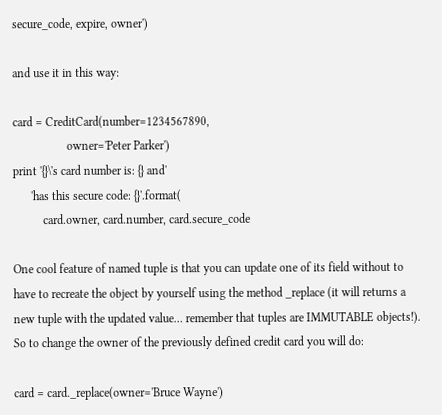secure_code, expire, owner')

and use it in this way:

card = CreditCard(number=1234567890,
                  owner='Peter Parker')
print '{}\'s card number is: {} and'
      'has this secure code: {}'.format(
          card.owner, card.number, card.secure_code

One cool feature of named tuple is that you can update one of its field without to have to recreate the object by yourself using the method _replace (it will returns a new tuple with the updated value… remember that tuples are IMMUTABLE objects!).
So to change the owner of the previously defined credit card you will do:

card = card._replace(owner='Bruce Wayne')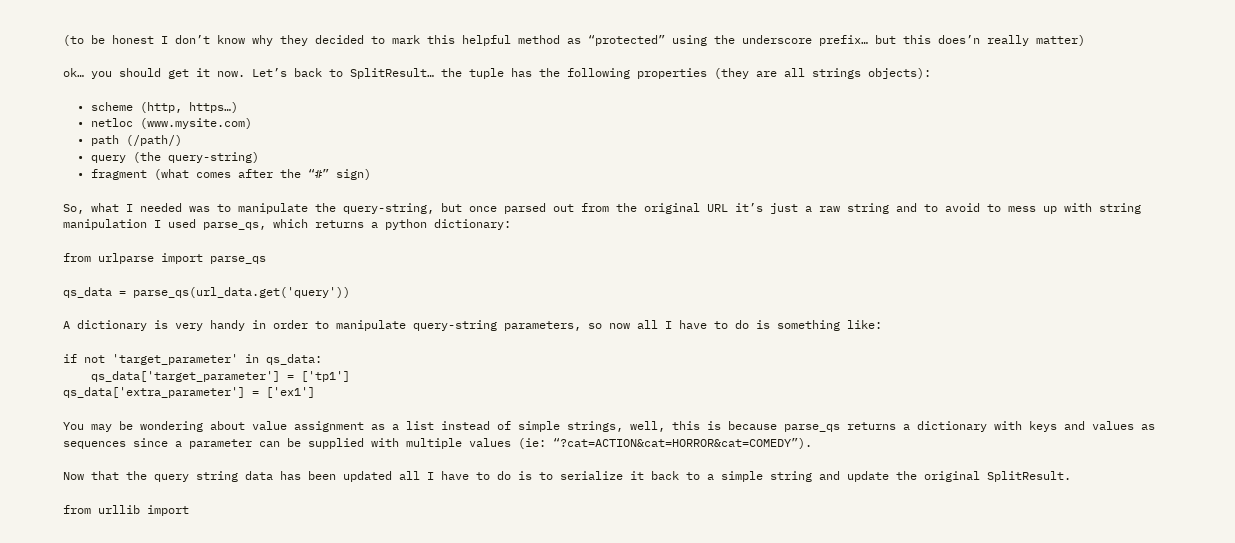(to be honest I don’t know why they decided to mark this helpful method as “protected” using the underscore prefix… but this does’n really matter)

ok… you should get it now. Let’s back to SplitResult… the tuple has the following properties (they are all strings objects):

  • scheme (http, https…)
  • netloc (www.mysite.com)
  • path (/path/)
  • query (the query-string)
  • fragment (what comes after the “#” sign)

So, what I needed was to manipulate the query-string, but once parsed out from the original URL it’s just a raw string and to avoid to mess up with string manipulation I used parse_qs, which returns a python dictionary:

from urlparse import parse_qs

qs_data = parse_qs(url_data.get('query'))

A dictionary is very handy in order to manipulate query-string parameters, so now all I have to do is something like:

if not 'target_parameter' in qs_data:
    qs_data['target_parameter'] = ['tp1']
qs_data['extra_parameter'] = ['ex1']

You may be wondering about value assignment as a list instead of simple strings, well, this is because parse_qs returns a dictionary with keys and values as sequences since a parameter can be supplied with multiple values (ie: “?cat=ACTION&cat=HORROR&cat=COMEDY”).

Now that the query string data has been updated all I have to do is to serialize it back to a simple string and update the original SplitResult.

from urllib import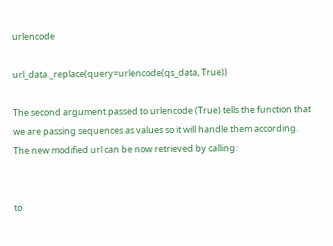urlencode

url_data._replace(query=urlencode(qs_data, True))

The second argument passed to urlencode (True) tells the function that we are passing sequences as values so it will handle them according.
The new modified url can be now retrieved by calling:


to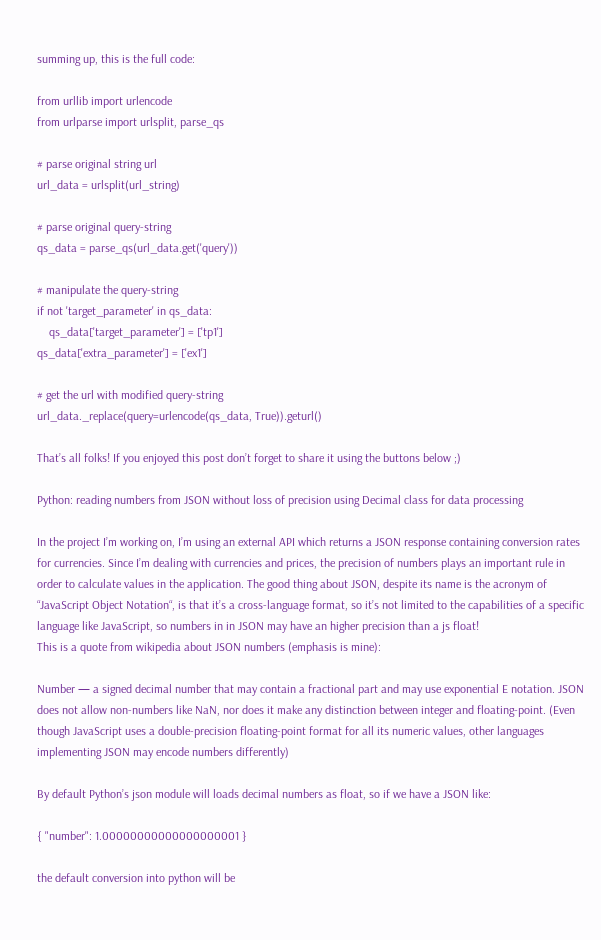summing up, this is the full code:

from urllib import urlencode
from urlparse import urlsplit, parse_qs

# parse original string url
url_data = urlsplit(url_string)

# parse original query-string
qs_data = parse_qs(url_data.get('query'))

# manipulate the query-string
if not 'target_parameter' in qs_data:
    qs_data['target_parameter'] = ['tp1']
qs_data['extra_parameter'] = ['ex1']

# get the url with modified query-string
url_data._replace(query=urlencode(qs_data, True)).geturl()

That’s all folks! If you enjoyed this post don’t forget to share it using the buttons below ;)

Python: reading numbers from JSON without loss of precision using Decimal class for data processing

In the project I’m working on, I’m using an external API which returns a JSON response containing conversion rates for currencies. Since I’m dealing with currencies and prices, the precision of numbers plays an important rule in order to calculate values in the application. The good thing about JSON, despite its name is the acronym of “JavaScript Object Notation“, is that it’s a cross-language format, so it’s not limited to the capabilities of a specific language like JavaScript, so numbers in in JSON may have an higher precision than a js float!
This is a quote from wikipedia about JSON numbers (emphasis is mine):

Number — a signed decimal number that may contain a fractional part and may use exponential E notation. JSON does not allow non-numbers like NaN, nor does it make any distinction between integer and floating-point. (Even though JavaScript uses a double-precision floating-point format for all its numeric values, other languages implementing JSON may encode numbers differently)

By default Python’s json module will loads decimal numbers as float, so if we have a JSON like:

{ "number": 1.00000000000000000001 }

the default conversion into python will be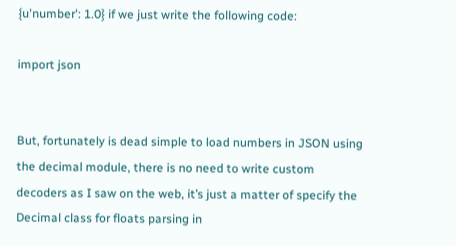{u'number': 1.0} if we just write the following code:

import json


But, fortunately is dead simple to load numbers in JSON using the decimal module, there is no need to write custom decoders as I saw on the web, it’s just a matter of specify the Decimal class for floats parsing in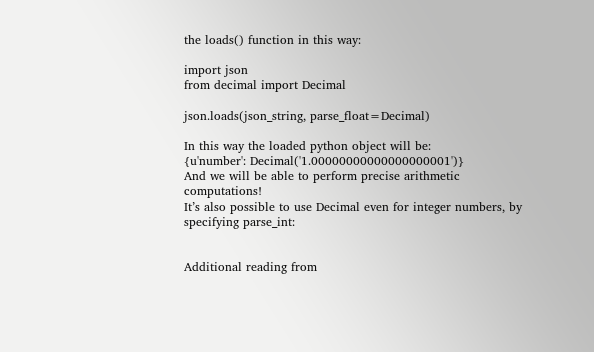the loads() function in this way:

import json
from decimal import Decimal

json.loads(json_string, parse_float=Decimal)

In this way the loaded python object will be:
{u'number': Decimal('1.00000000000000000001')}
And we will be able to perform precise arithmetic computations!
It’s also possible to use Decimal even for integer numbers, by specifying parse_int:


Additional reading from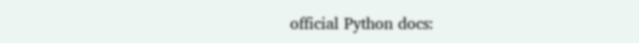official Python docs: